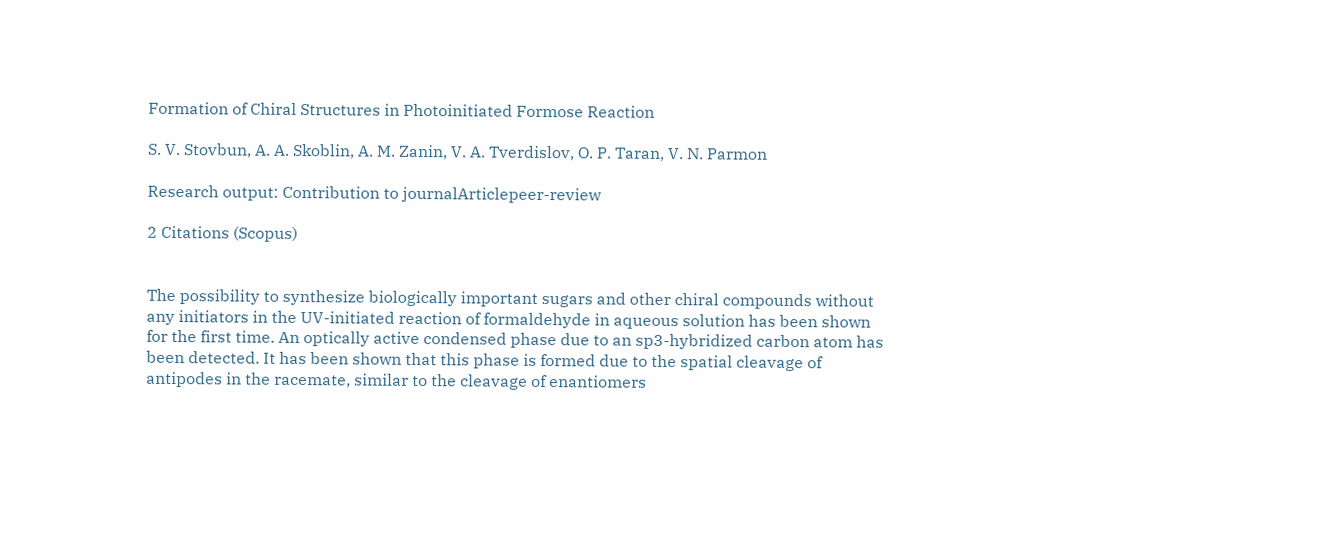Formation of Chiral Structures in Photoinitiated Formose Reaction

S. V. Stovbun, A. A. Skoblin, A. M. Zanin, V. A. Tverdislov, O. P. Taran, V. N. Parmon

Research output: Contribution to journalArticlepeer-review

2 Citations (Scopus)


The possibility to synthesize biologically important sugars and other chiral compounds without any initiators in the UV-initiated reaction of formaldehyde in aqueous solution has been shown for the first time. An optically active condensed phase due to an sp3-hybridized carbon atom has been detected. It has been shown that this phase is formed due to the spatial cleavage of antipodes in the racemate, similar to the cleavage of enantiomers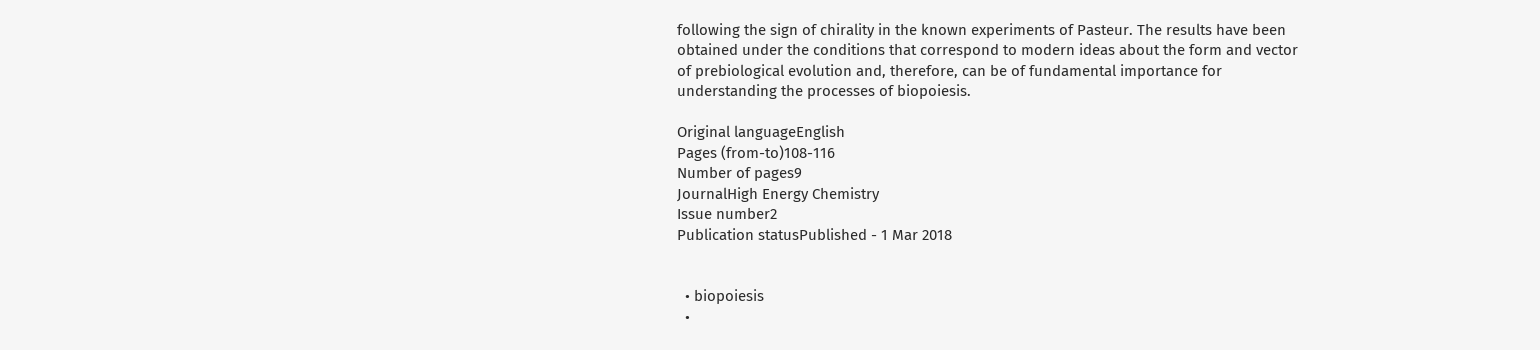following the sign of chirality in the known experiments of Pasteur. The results have been obtained under the conditions that correspond to modern ideas about the form and vector of prebiological evolution and, therefore, can be of fundamental importance for understanding the processes of biopoiesis.

Original languageEnglish
Pages (from-to)108-116
Number of pages9
JournalHigh Energy Chemistry
Issue number2
Publication statusPublished - 1 Mar 2018


  • biopoiesis
  •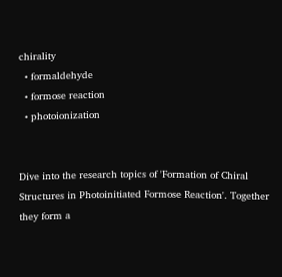chirality
  • formaldehyde
  • formose reaction
  • photoionization


Dive into the research topics of 'Formation of Chiral Structures in Photoinitiated Formose Reaction'. Together they form a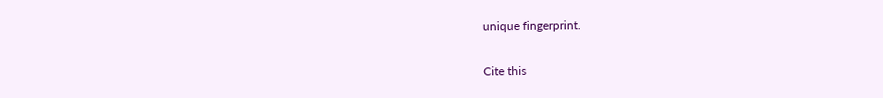unique fingerprint.

Cite this